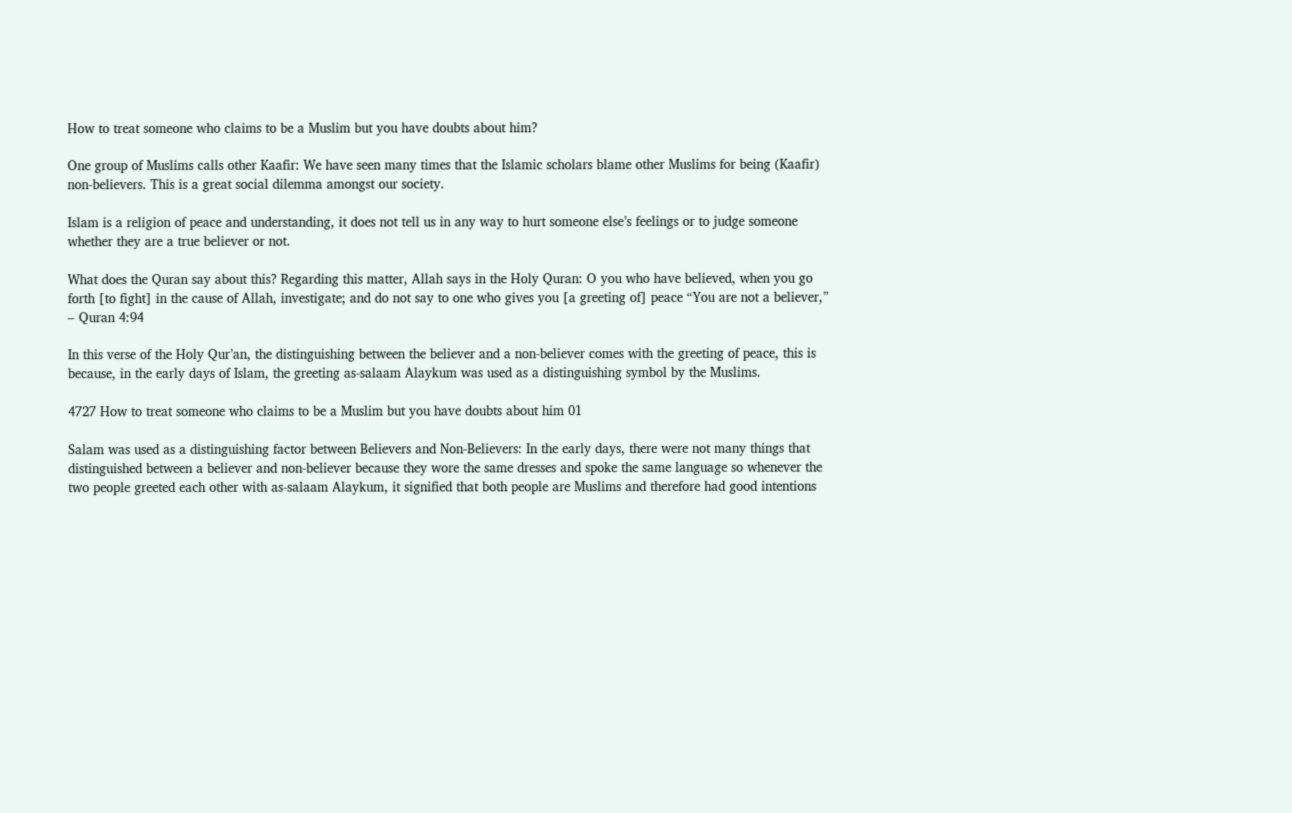How to treat someone who claims to be a Muslim but you have doubts about him?

One group of Muslims calls other Kaafir: We have seen many times that the Islamic scholars blame other Muslims for being (Kaafir) non-believers. This is a great social dilemma amongst our society.

Islam is a religion of peace and understanding, it does not tell us in any way to hurt someone else’s feelings or to judge someone whether they are a true believer or not.

What does the Quran say about this? Regarding this matter, Allah says in the Holy Quran: O you who have believed, when you go forth [to fight] in the cause of Allah, investigate; and do not say to one who gives you [a greeting of] peace “You are not a believer,” – Quran 4:94

In this verse of the Holy Qur’an, the distinguishing between the believer and a non-believer comes with the greeting of peace, this is because, in the early days of Islam, the greeting as-salaam Alaykum was used as a distinguishing symbol by the Muslims.

4727 How to treat someone who claims to be a Muslim but you have doubts about him 01

Salam was used as a distinguishing factor between Believers and Non-Believers: In the early days, there were not many things that distinguished between a believer and non-believer because they wore the same dresses and spoke the same language so whenever the two people greeted each other with as-salaam Alaykum, it signified that both people are Muslims and therefore had good intentions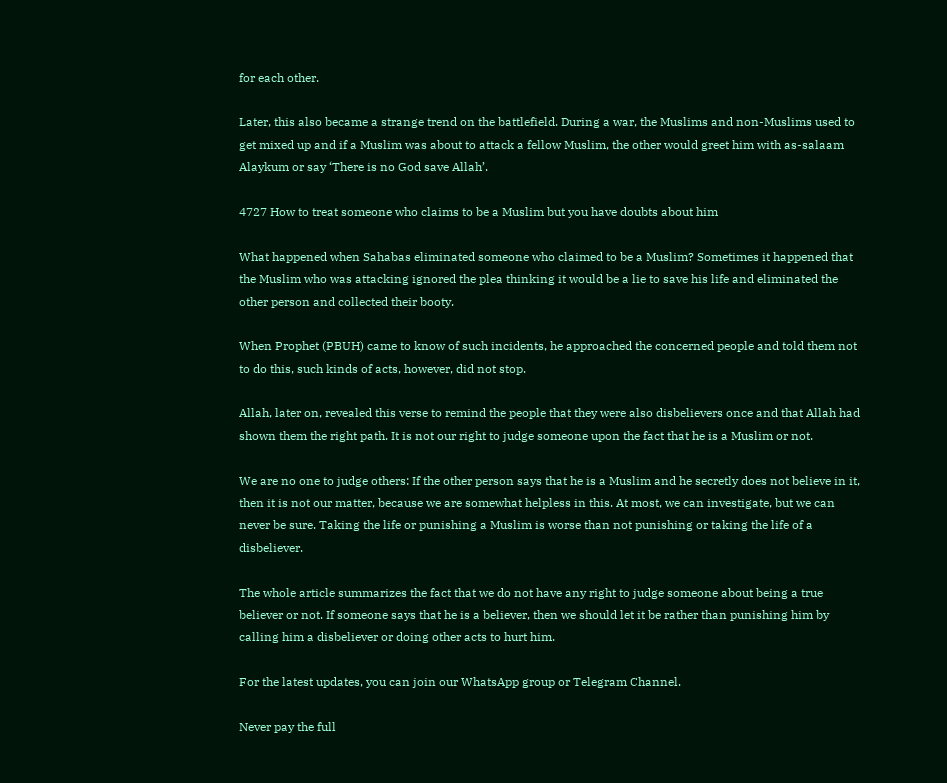for each other.

Later, this also became a strange trend on the battlefield. During a war, the Muslims and non-Muslims used to get mixed up and if a Muslim was about to attack a fellow Muslim, the other would greet him with as-salaam Alaykum or say ‘There is no God save Allah’.

4727 How to treat someone who claims to be a Muslim but you have doubts about him

What happened when Sahabas eliminated someone who claimed to be a Muslim? Sometimes it happened that the Muslim who was attacking ignored the plea thinking it would be a lie to save his life and eliminated the other person and collected their booty.

When Prophet (PBUH) came to know of such incidents, he approached the concerned people and told them not to do this, such kinds of acts, however, did not stop.

Allah, later on, revealed this verse to remind the people that they were also disbelievers once and that Allah had shown them the right path. It is not our right to judge someone upon the fact that he is a Muslim or not.

We are no one to judge others: If the other person says that he is a Muslim and he secretly does not believe in it, then it is not our matter, because we are somewhat helpless in this. At most, we can investigate, but we can never be sure. Taking the life or punishing a Muslim is worse than not punishing or taking the life of a disbeliever.

The whole article summarizes the fact that we do not have any right to judge someone about being a true believer or not. If someone says that he is a believer, then we should let it be rather than punishing him by calling him a disbeliever or doing other acts to hurt him.

For the latest updates, you can join our WhatsApp group or Telegram Channel.

Never pay the full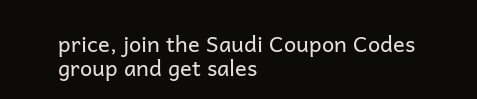price, join the Saudi Coupon Codes group and get sales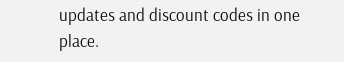updates and discount codes in one place.